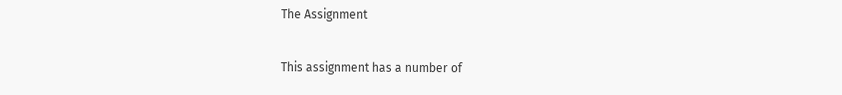The Assignment

This assignment has a number of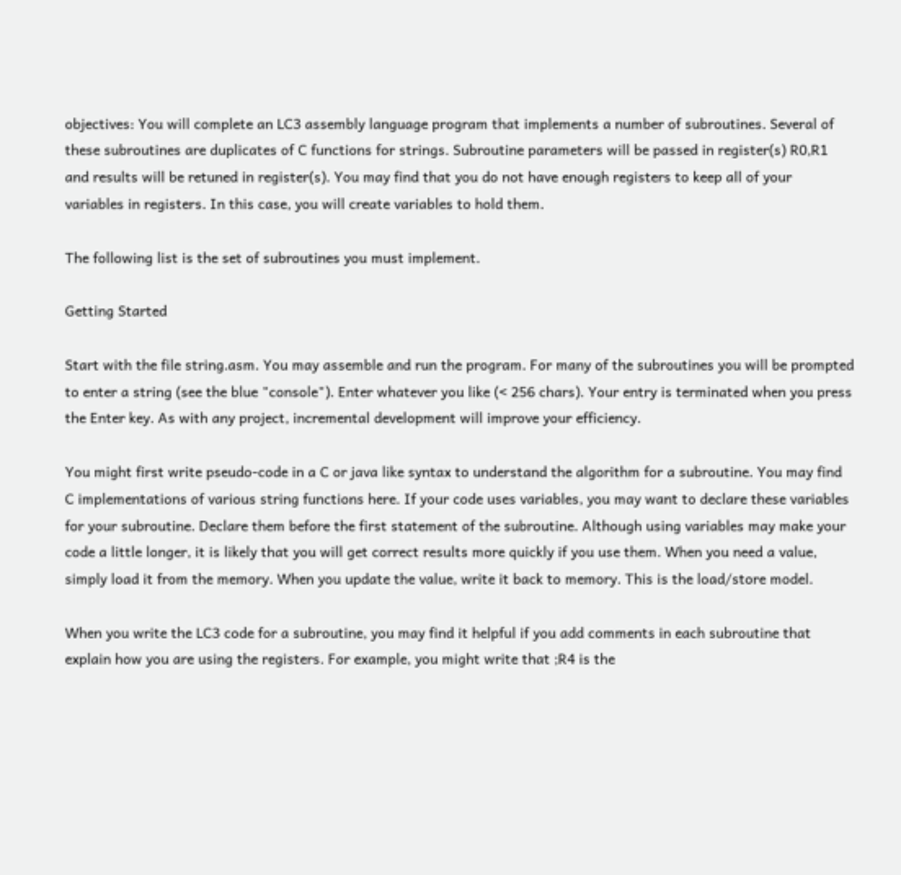objectives: You will complete an LC3 assembly language program that implements a number of subroutines. Several of these subroutines are duplicates of C functions for strings. Subroutine parameters will be passed in register(s) R0,R1 and results will be retuned in register(s). You may find that you do not have enough registers to keep all of your variables in registers. In this case, you will create variables to hold them.

The following list is the set of subroutines you must implement.

Getting Started

Start with the file string.asm. You may assemble and run the program. For many of the subroutines you will be prompted to enter a string (see the blue "console"). Enter whatever you like (< 256 chars). Your entry is terminated when you press the Enter key. As with any project, incremental development will improve your efficiency.

You might first write pseudo-code in a C or java like syntax to understand the algorithm for a subroutine. You may find C implementations of various string functions here. If your code uses variables, you may want to declare these variables for your subroutine. Declare them before the first statement of the subroutine. Although using variables may make your code a little longer, it is likely that you will get correct results more quickly if you use them. When you need a value, simply load it from the memory. When you update the value, write it back to memory. This is the load/store model.

When you write the LC3 code for a subroutine, you may find it helpful if you add comments in each subroutine that explain how you are using the registers. For example, you might write that ;R4 is the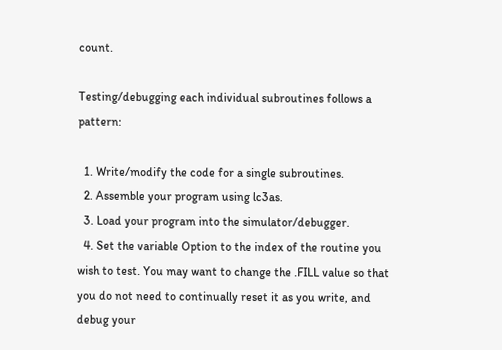count.

Testing/debugging each individual subroutines follows a pattern:

  1. Write/modify the code for a single subroutines.
  2. Assemble your program using lc3as.
  3. Load your program into the simulator/debugger.
  4. Set the variable Option to the index of the routine you wish to test. You may want to change the .FILL value so that you do not need to continually reset it as you write, and debug your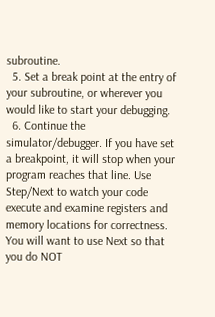subroutine.
  5. Set a break point at the entry of your subroutine, or wherever you would like to start your debugging.
  6. Continue the simulator/debugger. If you have set a breakpoint, it will stop when your program reaches that line. Use Step/Next to watch your code execute and examine registers and memory locations for correctness. You will want to use Next so that you do NOT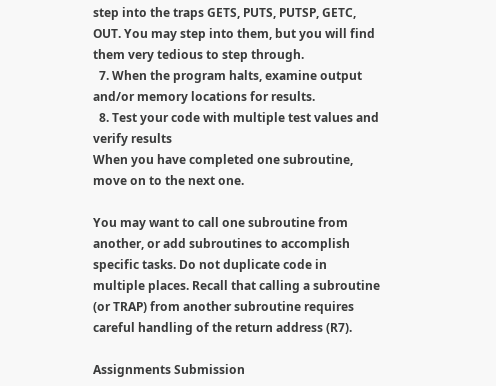step into the traps GETS, PUTS, PUTSP, GETC, OUT. You may step into them, but you will find them very tedious to step through.
  7. When the program halts, examine output and/or memory locations for results.
  8. Test your code with multiple test values and verify results
When you have completed one subroutine, move on to the next one.

You may want to call one subroutine from another, or add subroutines to accomplish specific tasks. Do not duplicate code in multiple places. Recall that calling a subroutine (or TRAP) from another subroutine requires careful handling of the return address (R7).

Assignments Submission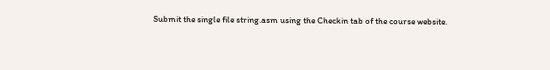Submit the single file string.asm using the Checkin tab of the course website.